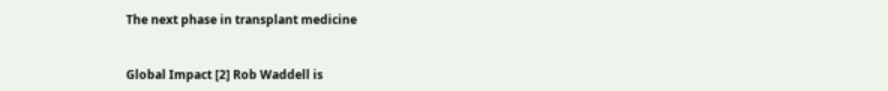The next phase in transplant medicine


Global Impact [2] Rob Waddell is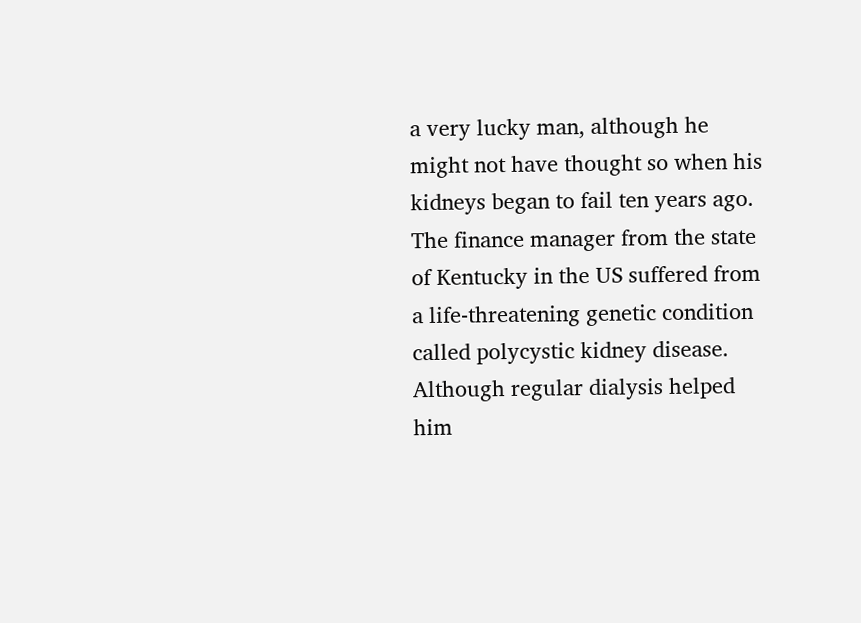a very lucky man, although he might not have thought so when his kidneys began to fail ten years ago. The finance manager from the state of Kentucky in the US suffered from a life-threatening genetic condition called polycystic kidney disease. Although regular dialysis helped him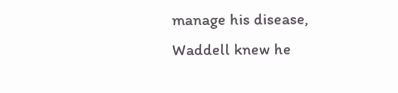manage his disease, Waddell knew he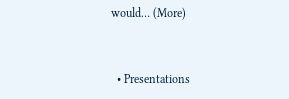would… (More)


  • Presentations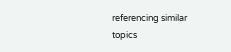referencing similar topics